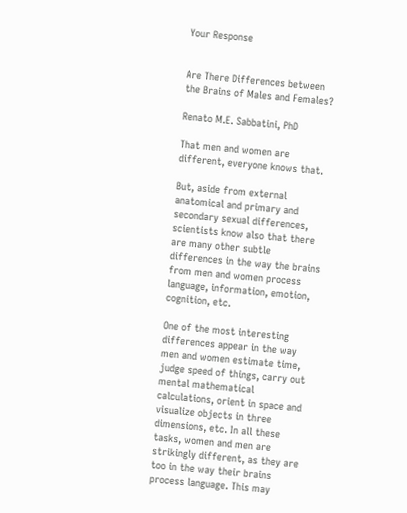Your Response


Are There Differences between the Brains of Males and Females?

Renato M.E. Sabbatini, PhD

That men and women are different, everyone knows that.

But, aside from external anatomical and primary and secondary sexual differences, scientists know also that there are many other subtle differences in the way the brains from men and women process language, information, emotion, cognition, etc.

One of the most interesting differences appear in the way men and women estimate time, judge speed of things, carry out mental mathematical calculations, orient in space and visualize objects in three dimensions, etc. In all these tasks, women and men are strikingly different, as they are too in the way their brains process language. This may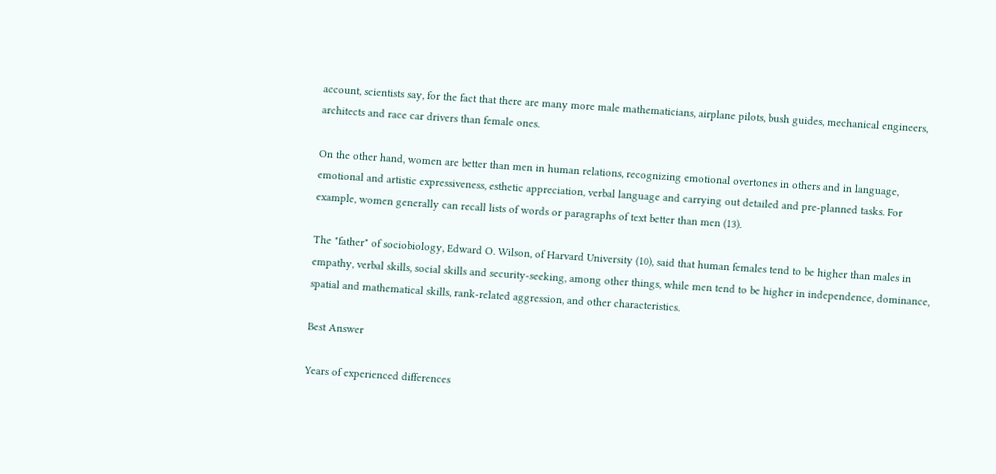account, scientists say, for the fact that there are many more male mathematicians, airplane pilots, bush guides, mechanical engineers, architects and race car drivers than female ones.

On the other hand, women are better than men in human relations, recognizing emotional overtones in others and in language, emotional and artistic expressiveness, esthetic appreciation, verbal language and carrying out detailed and pre-planned tasks. For example, women generally can recall lists of words or paragraphs of text better than men (13).

The "father" of sociobiology, Edward O. Wilson, of Harvard University (10), said that human females tend to be higher than males in empathy, verbal skills, social skills and security-seeking, among other things, while men tend to be higher in independence, dominance, spatial and mathematical skills, rank-related aggression, and other characteristics.

Best Answer

Years of experienced differences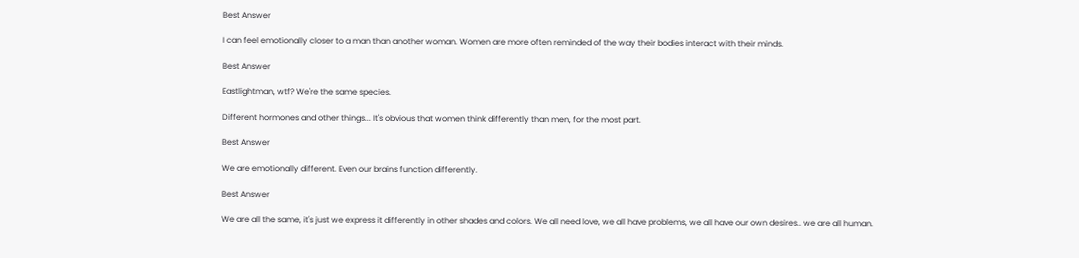Best Answer

I can feel emotionally closer to a man than another woman. Women are more often reminded of the way their bodies interact with their minds.

Best Answer

Eastlightman, wtf? We're the same species.

Different hormones and other things... It's obvious that women think differently than men, for the most part.

Best Answer

We are emotionally different. Even our brains function differently.

Best Answer

We are all the same, it's just we express it differently in other shades and colors. We all need love, we all have problems, we all have our own desires.. we are all human.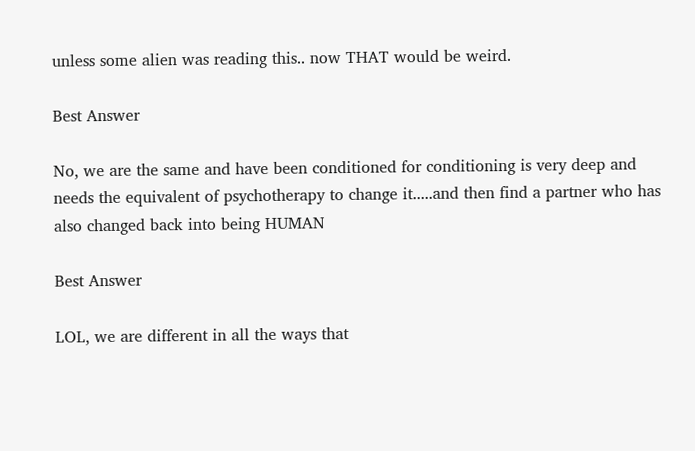unless some alien was reading this.. now THAT would be weird.

Best Answer

No, we are the same and have been conditioned for conditioning is very deep and needs the equivalent of psychotherapy to change it.....and then find a partner who has also changed back into being HUMAN

Best Answer

LOL, we are different in all the ways that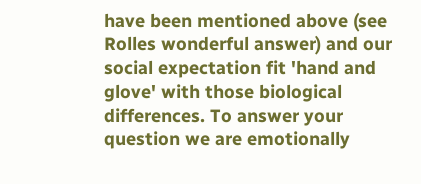have been mentioned above (see Rolles wonderful answer) and our social expectation fit 'hand and glove' with those biological differences. To answer your question we are emotionally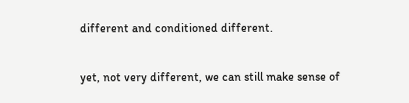different and conditioned different.

yet, not very different, we can still make sense of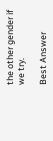the other gender if we try.

Best Answer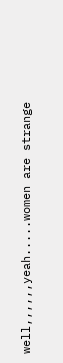well,,,,,,yeah.....women are strange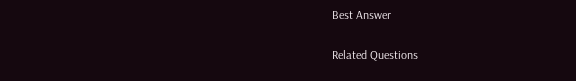Best Answer

Related Questions